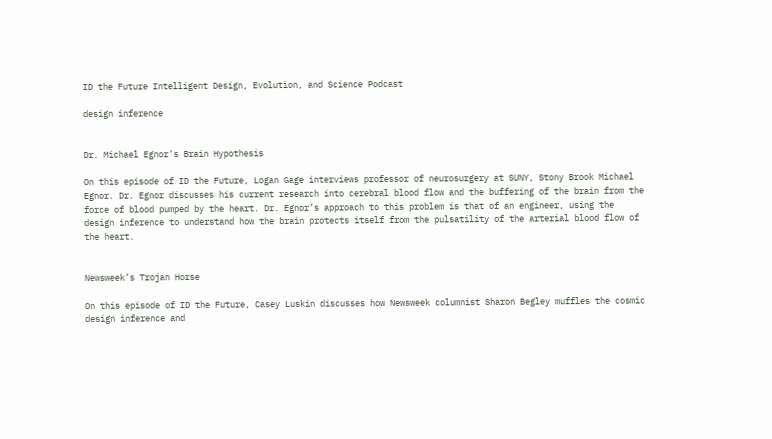ID the Future Intelligent Design, Evolution, and Science Podcast

design inference


Dr. Michael Egnor’s Brain Hypothesis

On this episode of ID the Future, Logan Gage interviews professor of neurosurgery at SUNY, Stony Brook Michael Egnor. Dr. Egnor discusses his current research into cerebral blood flow and the buffering of the brain from the force of blood pumped by the heart. Dr. Egnor’s approach to this problem is that of an engineer, using the design inference to understand how the brain protects itself from the pulsatility of the arterial blood flow of the heart.


Newsweek’s Trojan Horse

On this episode of ID the Future, Casey Luskin discusses how Newsweek columnist Sharon Begley muffles the cosmic design inference and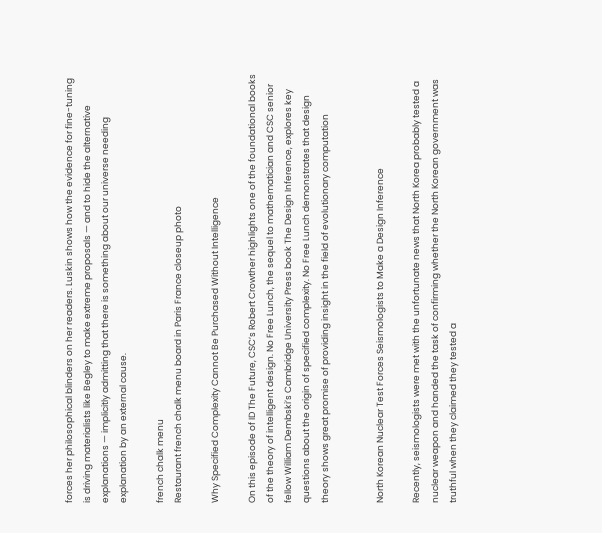forces her philosophical blinders on her readers. Luskin shows how the evidence for fine-tuning is driving materialists like Begley to make extreme proposals — and to hide the alternative explanations — implicitly admitting that there is something about our universe needing explanation by an external cause.

french chalk menu
Restaurant french chalk menu board in Paris France closeup photo

Why Specified Complexity Cannot Be Purchased Without Intelligence

On this episode of ID The Future, CSC’s Robert Crowther highlights one of the foundational books of the theory of intelligent design. No Free Lunch, the sequel to mathematician and CSC senior fellow William Dembski’s Cambridge University Press book The Design Inference, explores key questions about the origin of specified complexity. No Free Lunch demonstrates that design theory shows great promise of providing insight in the field of evolutionary computation


North Korean Nuclear Test Forces Seismologists to Make a Design Inference

Recently, seismologists were met with the unfortunate news that North Korea probably tested a nuclear weapon and handed the task of confirming whether the North Korean government was truthful when they claimed they tested a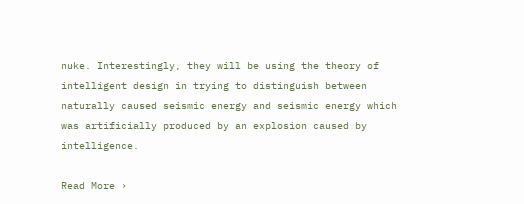nuke. Interestingly, they will be using the theory of intelligent design in trying to distinguish between naturally caused seismic energy and seismic energy which was artificially produced by an explosion caused by intelligence.

Read More ›